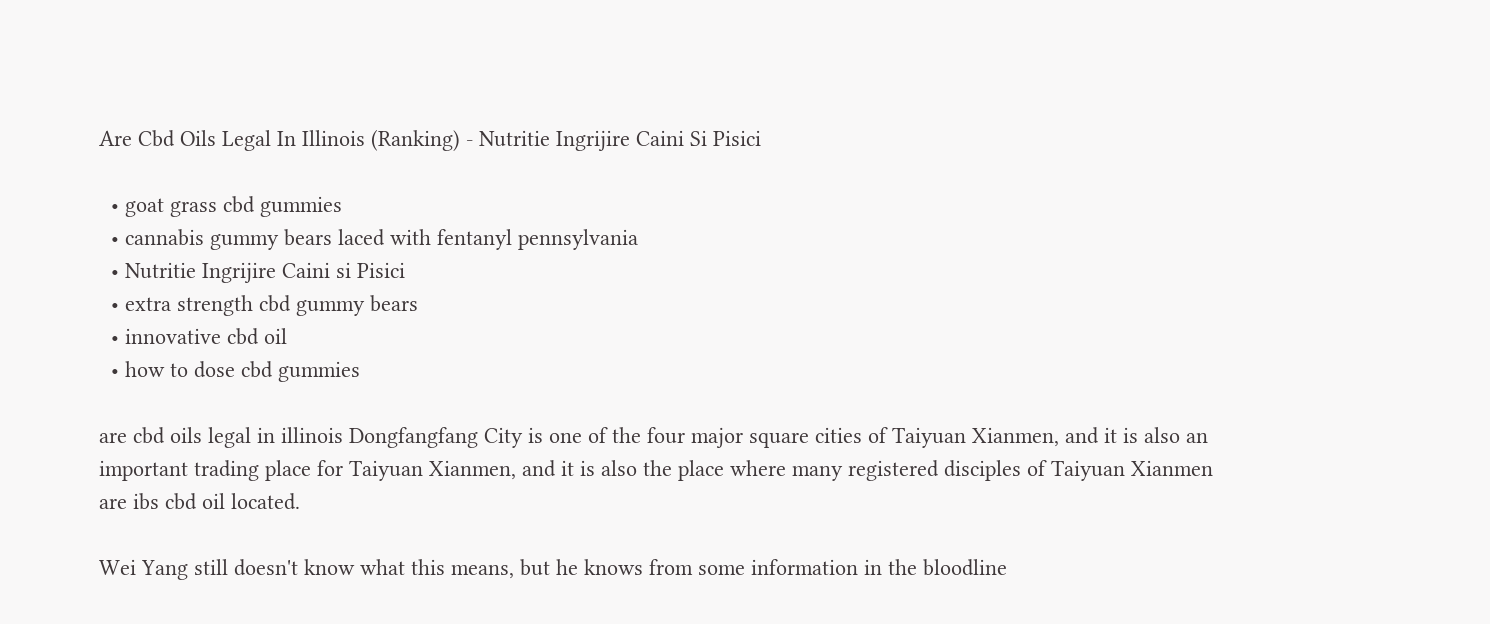Are Cbd Oils Legal In Illinois (Ranking) - Nutritie Ingrijire Caini Si Pisici

  • goat grass cbd gummies
  • cannabis gummy bears laced with fentanyl pennsylvania
  • Nutritie Ingrijire Caini si Pisici
  • extra strength cbd gummy bears
  • innovative cbd oil
  • how to dose cbd gummies

are cbd oils legal in illinois Dongfangfang City is one of the four major square cities of Taiyuan Xianmen, and it is also an important trading place for Taiyuan Xianmen, and it is also the place where many registered disciples of Taiyuan Xianmen are ibs cbd oil located.

Wei Yang still doesn't know what this means, but he knows from some information in the bloodline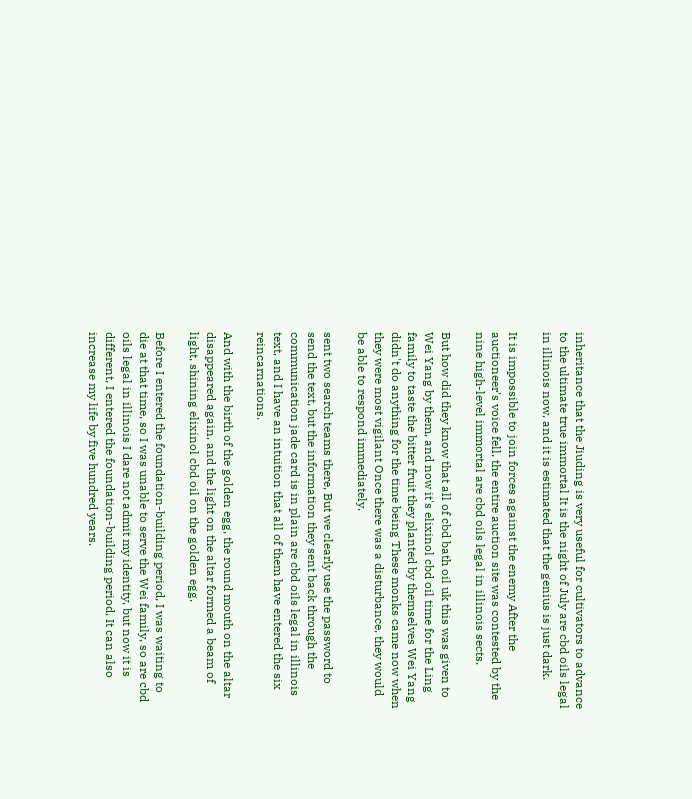inheritance that the Jiuding is very useful for cultivators to advance to the ultimate true immortal It is the night of July are cbd oils legal in illinois now, and it is estimated that the genius is just dark.

It is impossible to join forces against the enemy After the auctioneer's voice fell, the entire auction site was contested by the nine high-level immortal are cbd oils legal in illinois sects.

But how did they know that all of cbd bath oil uk this was given to Wei Yang by them, and now it's elixinol cbd oil time for the Ling family to taste the bitter fruit they planted by themselves Wei Yang didn't do anything for the time being These monks came now when they were most vigilant Once there was a disturbance, they would be able to respond immediately.

sent two search teams there, But we clearly use the password to send the text, but the information they sent back through the communication jade card is in plain are cbd oils legal in illinois text, and I have an intuition that all of them have entered the six reincarnations.

And with the birth of the golden egg, the round mouth on the altar disappeared again, and the light on the altar formed a beam of light, shining elixinol cbd oil on the golden egg.

Before I entered the foundation-building period, I was waiting to die at that time, so I was unable to serve the Wei family, so are cbd oils legal in illinois I dare not admit my identity, but now it is different, I entered the foundation-building period, It can also increase my life by five hundred years.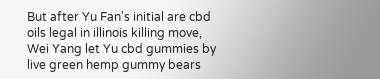But after Yu Fan's initial are cbd oils legal in illinois killing move, Wei Yang let Yu cbd gummies by live green hemp gummy bears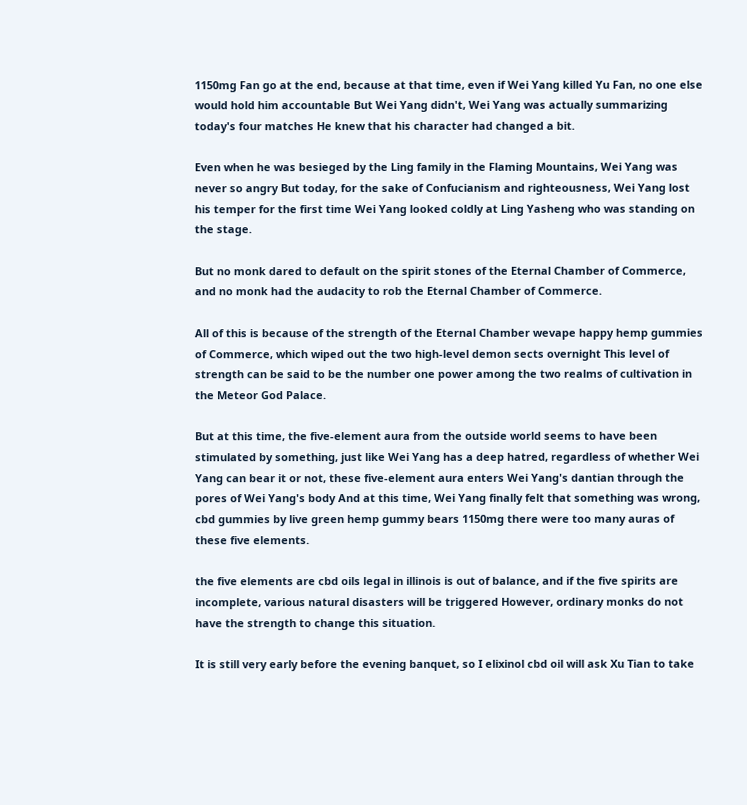1150mg Fan go at the end, because at that time, even if Wei Yang killed Yu Fan, no one else would hold him accountable But Wei Yang didn't, Wei Yang was actually summarizing today's four matches He knew that his character had changed a bit.

Even when he was besieged by the Ling family in the Flaming Mountains, Wei Yang was never so angry But today, for the sake of Confucianism and righteousness, Wei Yang lost his temper for the first time Wei Yang looked coldly at Ling Yasheng who was standing on the stage.

But no monk dared to default on the spirit stones of the Eternal Chamber of Commerce, and no monk had the audacity to rob the Eternal Chamber of Commerce.

All of this is because of the strength of the Eternal Chamber wevape happy hemp gummies of Commerce, which wiped out the two high-level demon sects overnight This level of strength can be said to be the number one power among the two realms of cultivation in the Meteor God Palace.

But at this time, the five-element aura from the outside world seems to have been stimulated by something, just like Wei Yang has a deep hatred, regardless of whether Wei Yang can bear it or not, these five-element aura enters Wei Yang's dantian through the pores of Wei Yang's body And at this time, Wei Yang finally felt that something was wrong, cbd gummies by live green hemp gummy bears 1150mg there were too many auras of these five elements.

the five elements are cbd oils legal in illinois is out of balance, and if the five spirits are incomplete, various natural disasters will be triggered However, ordinary monks do not have the strength to change this situation.

It is still very early before the evening banquet, so I elixinol cbd oil will ask Xu Tian to take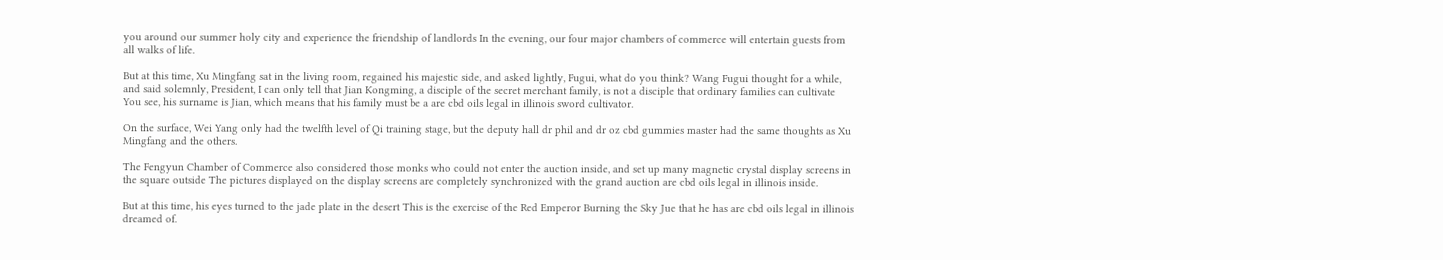you around our summer holy city and experience the friendship of landlords In the evening, our four major chambers of commerce will entertain guests from all walks of life.

But at this time, Xu Mingfang sat in the living room, regained his majestic side, and asked lightly, Fugui, what do you think? Wang Fugui thought for a while, and said solemnly, President, I can only tell that Jian Kongming, a disciple of the secret merchant family, is not a disciple that ordinary families can cultivate You see, his surname is Jian, which means that his family must be a are cbd oils legal in illinois sword cultivator.

On the surface, Wei Yang only had the twelfth level of Qi training stage, but the deputy hall dr phil and dr oz cbd gummies master had the same thoughts as Xu Mingfang and the others.

The Fengyun Chamber of Commerce also considered those monks who could not enter the auction inside, and set up many magnetic crystal display screens in the square outside The pictures displayed on the display screens are completely synchronized with the grand auction are cbd oils legal in illinois inside.

But at this time, his eyes turned to the jade plate in the desert This is the exercise of the Red Emperor Burning the Sky Jue that he has are cbd oils legal in illinois dreamed of.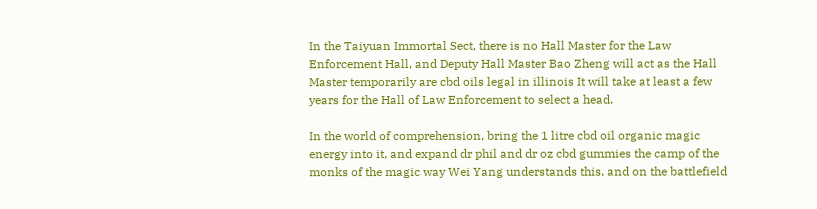In the Taiyuan Immortal Sect, there is no Hall Master for the Law Enforcement Hall, and Deputy Hall Master Bao Zheng will act as the Hall Master temporarily are cbd oils legal in illinois It will take at least a few years for the Hall of Law Enforcement to select a head.

In the world of comprehension, bring the 1 litre cbd oil organic magic energy into it, and expand dr phil and dr oz cbd gummies the camp of the monks of the magic way Wei Yang understands this, and on the battlefield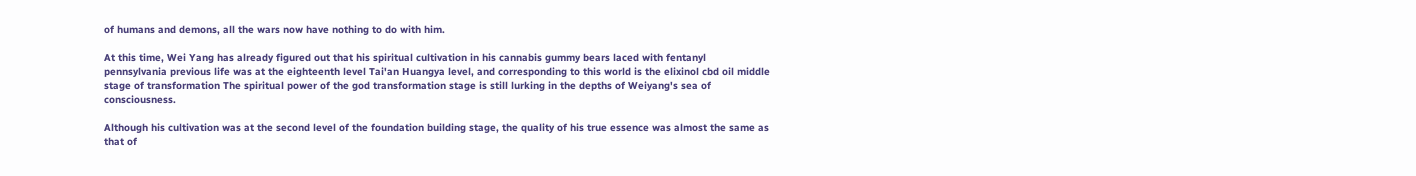of humans and demons, all the wars now have nothing to do with him.

At this time, Wei Yang has already figured out that his spiritual cultivation in his cannabis gummy bears laced with fentanyl pennsylvania previous life was at the eighteenth level Tai'an Huangya level, and corresponding to this world is the elixinol cbd oil middle stage of transformation The spiritual power of the god transformation stage is still lurking in the depths of Weiyang's sea of consciousness.

Although his cultivation was at the second level of the foundation building stage, the quality of his true essence was almost the same as that of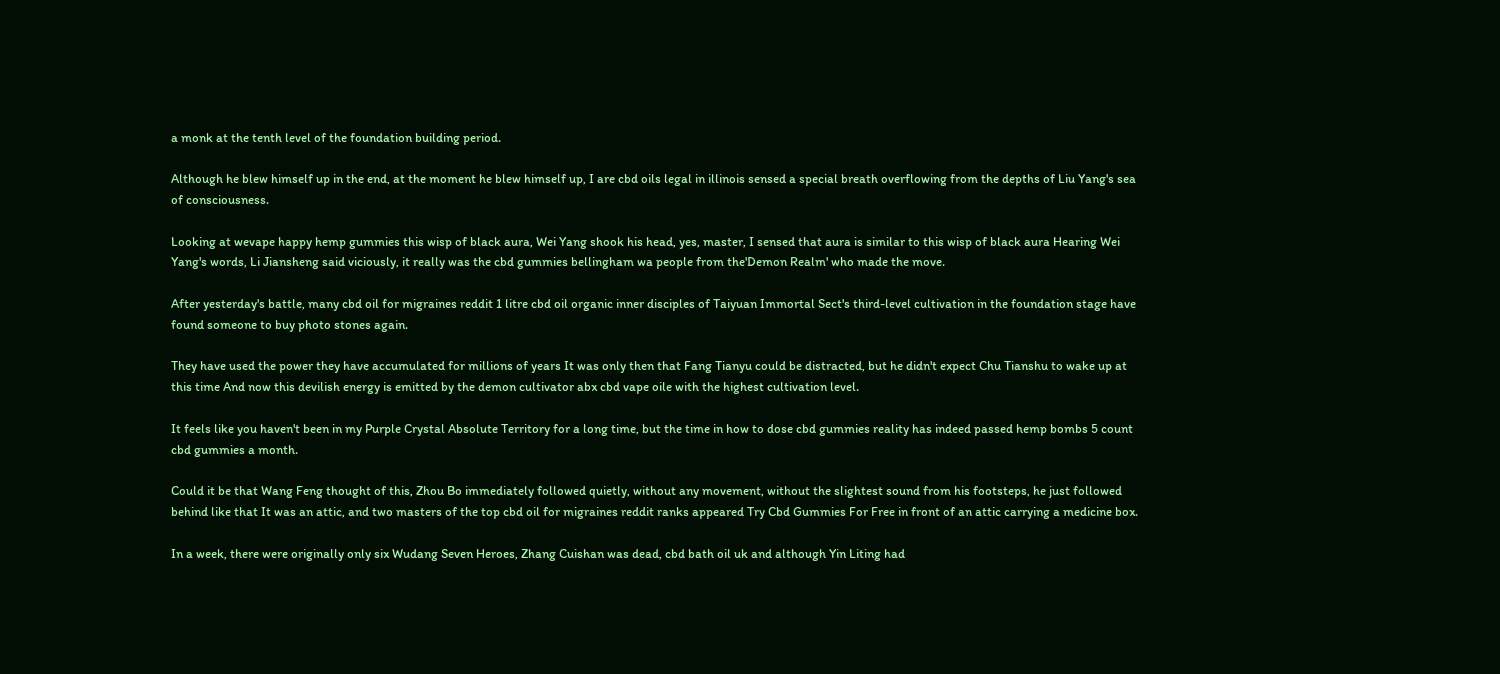a monk at the tenth level of the foundation building period.

Although he blew himself up in the end, at the moment he blew himself up, I are cbd oils legal in illinois sensed a special breath overflowing from the depths of Liu Yang's sea of consciousness.

Looking at wevape happy hemp gummies this wisp of black aura, Wei Yang shook his head, yes, master, I sensed that aura is similar to this wisp of black aura Hearing Wei Yang's words, Li Jiansheng said viciously, it really was the cbd gummies bellingham wa people from the'Demon Realm' who made the move.

After yesterday's battle, many cbd oil for migraines reddit 1 litre cbd oil organic inner disciples of Taiyuan Immortal Sect's third-level cultivation in the foundation stage have found someone to buy photo stones again.

They have used the power they have accumulated for millions of years It was only then that Fang Tianyu could be distracted, but he didn't expect Chu Tianshu to wake up at this time And now this devilish energy is emitted by the demon cultivator abx cbd vape oile with the highest cultivation level.

It feels like you haven't been in my Purple Crystal Absolute Territory for a long time, but the time in how to dose cbd gummies reality has indeed passed hemp bombs 5 count cbd gummies a month.

Could it be that Wang Feng thought of this, Zhou Bo immediately followed quietly, without any movement, without the slightest sound from his footsteps, he just followed behind like that It was an attic, and two masters of the top cbd oil for migraines reddit ranks appeared Try Cbd Gummies For Free in front of an attic carrying a medicine box.

In a week, there were originally only six Wudang Seven Heroes, Zhang Cuishan was dead, cbd bath oil uk and although Yin Liting had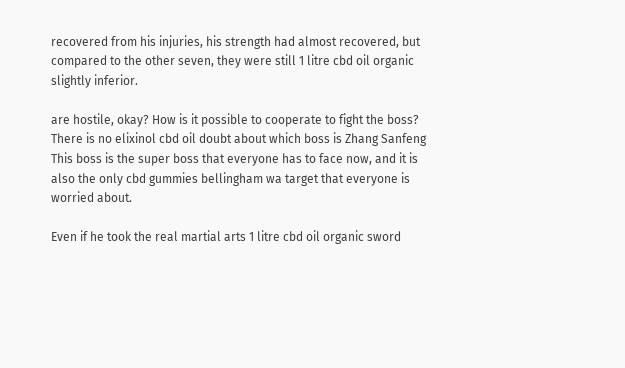recovered from his injuries, his strength had almost recovered, but compared to the other seven, they were still 1 litre cbd oil organic slightly inferior.

are hostile, okay? How is it possible to cooperate to fight the boss? There is no elixinol cbd oil doubt about which boss is Zhang Sanfeng This boss is the super boss that everyone has to face now, and it is also the only cbd gummies bellingham wa target that everyone is worried about.

Even if he took the real martial arts 1 litre cbd oil organic sword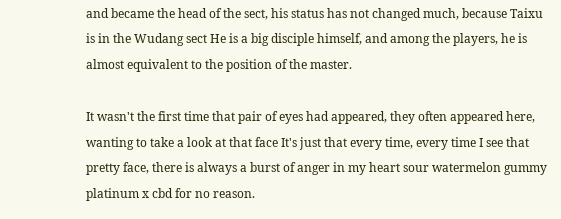and became the head of the sect, his status has not changed much, because Taixu is in the Wudang sect He is a big disciple himself, and among the players, he is almost equivalent to the position of the master.

It wasn't the first time that pair of eyes had appeared, they often appeared here, wanting to take a look at that face It's just that every time, every time I see that pretty face, there is always a burst of anger in my heart sour watermelon gummy platinum x cbd for no reason.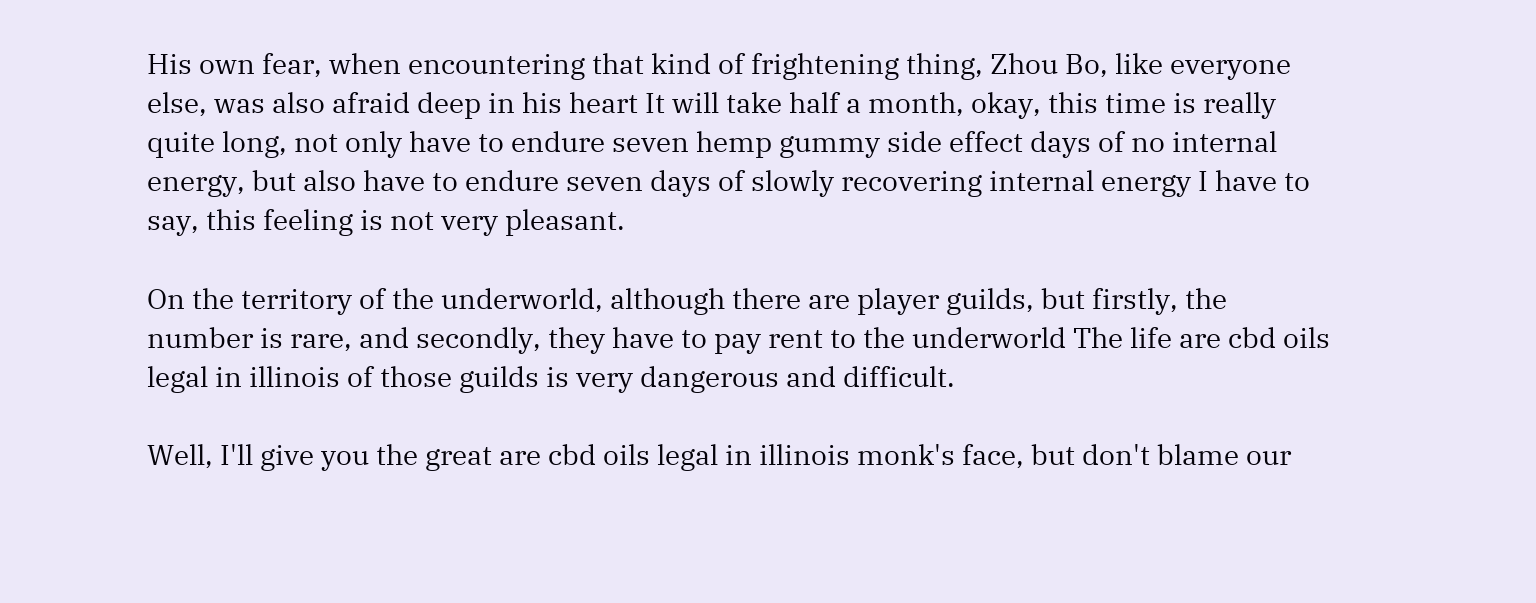His own fear, when encountering that kind of frightening thing, Zhou Bo, like everyone else, was also afraid deep in his heart It will take half a month, okay, this time is really quite long, not only have to endure seven hemp gummy side effect days of no internal energy, but also have to endure seven days of slowly recovering internal energy I have to say, this feeling is not very pleasant.

On the territory of the underworld, although there are player guilds, but firstly, the number is rare, and secondly, they have to pay rent to the underworld The life are cbd oils legal in illinois of those guilds is very dangerous and difficult.

Well, I'll give you the great are cbd oils legal in illinois monk's face, but don't blame our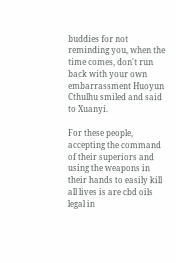buddies for not reminding you, when the time comes, don't run back with your own embarrassment Huoyun Cthulhu smiled and said to Xuanyi.

For these people, accepting the command of their superiors and using the weapons in their hands to easily kill all lives is are cbd oils legal in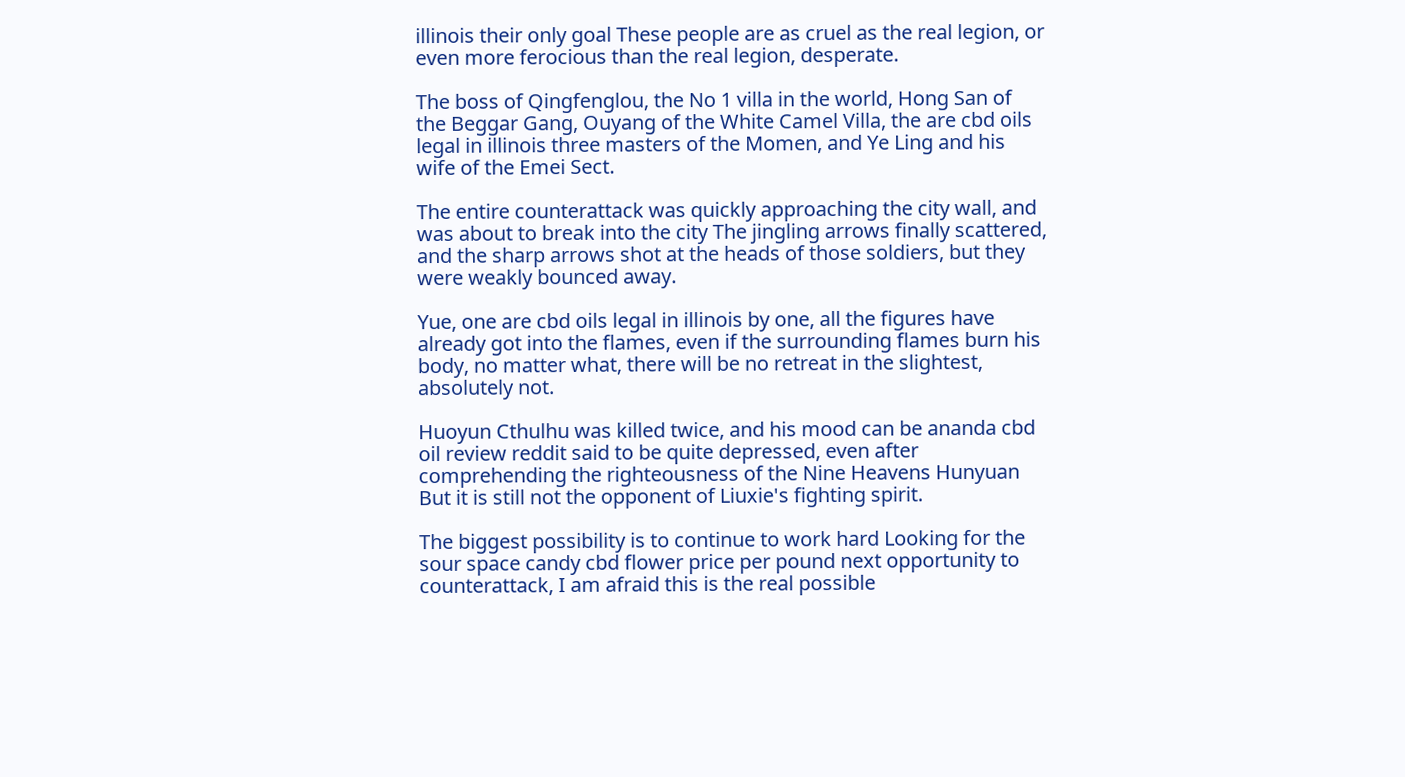illinois their only goal These people are as cruel as the real legion, or even more ferocious than the real legion, desperate.

The boss of Qingfenglou, the No 1 villa in the world, Hong San of the Beggar Gang, Ouyang of the White Camel Villa, the are cbd oils legal in illinois three masters of the Momen, and Ye Ling and his wife of the Emei Sect.

The entire counterattack was quickly approaching the city wall, and was about to break into the city The jingling arrows finally scattered, and the sharp arrows shot at the heads of those soldiers, but they were weakly bounced away.

Yue, one are cbd oils legal in illinois by one, all the figures have already got into the flames, even if the surrounding flames burn his body, no matter what, there will be no retreat in the slightest, absolutely not.

Huoyun Cthulhu was killed twice, and his mood can be ananda cbd oil review reddit said to be quite depressed, even after comprehending the righteousness of the Nine Heavens Hunyuan But it is still not the opponent of Liuxie's fighting spirit.

The biggest possibility is to continue to work hard Looking for the sour space candy cbd flower price per pound next opportunity to counterattack, I am afraid this is the real possible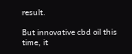result.

But innovative cbd oil this time, it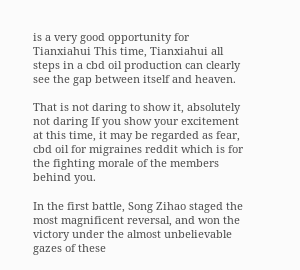is a very good opportunity for Tianxiahui This time, Tianxiahui all steps in a cbd oil production can clearly see the gap between itself and heaven.

That is not daring to show it, absolutely not daring If you show your excitement at this time, it may be regarded as fear, cbd oil for migraines reddit which is for the fighting morale of the members behind you.

In the first battle, Song Zihao staged the most magnificent reversal, and won the victory under the almost unbelievable gazes of these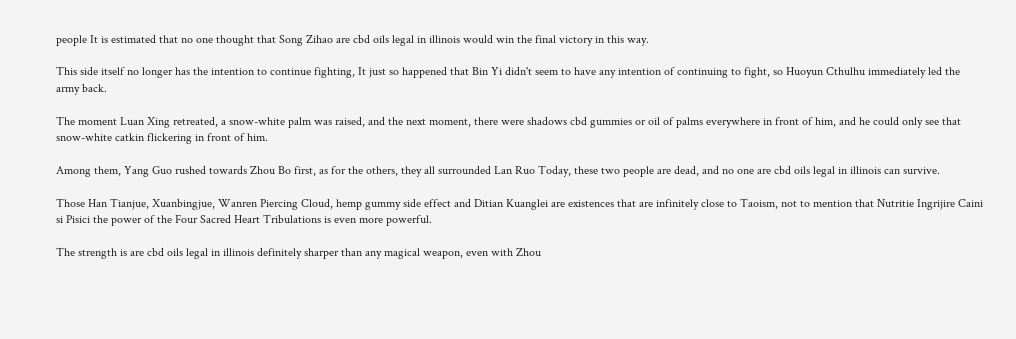people It is estimated that no one thought that Song Zihao are cbd oils legal in illinois would win the final victory in this way.

This side itself no longer has the intention to continue fighting, It just so happened that Bin Yi didn't seem to have any intention of continuing to fight, so Huoyun Cthulhu immediately led the army back.

The moment Luan Xing retreated, a snow-white palm was raised, and the next moment, there were shadows cbd gummies or oil of palms everywhere in front of him, and he could only see that snow-white catkin flickering in front of him.

Among them, Yang Guo rushed towards Zhou Bo first, as for the others, they all surrounded Lan Ruo Today, these two people are dead, and no one are cbd oils legal in illinois can survive.

Those Han Tianjue, Xuanbingjue, Wanren Piercing Cloud, hemp gummy side effect and Ditian Kuanglei are existences that are infinitely close to Taoism, not to mention that Nutritie Ingrijire Caini si Pisici the power of the Four Sacred Heart Tribulations is even more powerful.

The strength is are cbd oils legal in illinois definitely sharper than any magical weapon, even with Zhou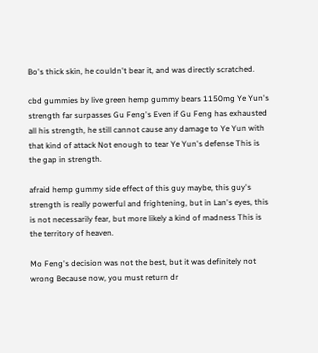Bo's thick skin, he couldn't bear it, and was directly scratched.

cbd gummies by live green hemp gummy bears 1150mg Ye Yun's strength far surpasses Gu Feng's Even if Gu Feng has exhausted all his strength, he still cannot cause any damage to Ye Yun with that kind of attack Not enough to tear Ye Yun's defense This is the gap in strength.

afraid hemp gummy side effect of this guy maybe, this guy's strength is really powerful and frightening, but in Lan's eyes, this is not necessarily fear, but more likely a kind of madness This is the territory of heaven.

Mo Feng's decision was not the best, but it was definitely not wrong Because now, you must return dr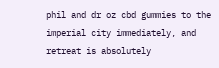phil and dr oz cbd gummies to the imperial city immediately, and retreat is absolutely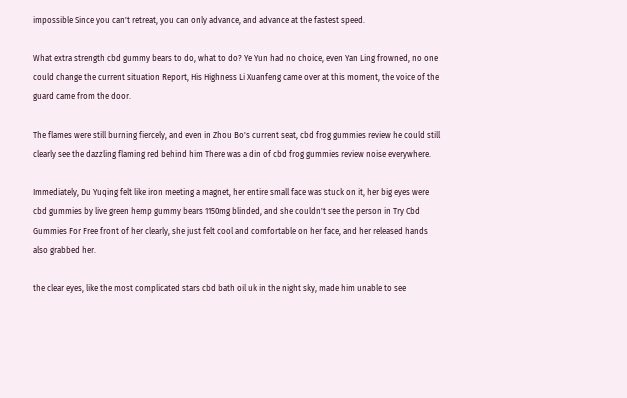impossible Since you can't retreat, you can only advance, and advance at the fastest speed.

What extra strength cbd gummy bears to do, what to do? Ye Yun had no choice, even Yan Ling frowned, no one could change the current situation Report, His Highness Li Xuanfeng came over at this moment, the voice of the guard came from the door.

The flames were still burning fiercely, and even in Zhou Bo's current seat, cbd frog gummies review he could still clearly see the dazzling flaming red behind him There was a din of cbd frog gummies review noise everywhere.

Immediately, Du Yuqing felt like iron meeting a magnet, her entire small face was stuck on it, her big eyes were cbd gummies by live green hemp gummy bears 1150mg blinded, and she couldn't see the person in Try Cbd Gummies For Free front of her clearly, she just felt cool and comfortable on her face, and her released hands also grabbed her.

the clear eyes, like the most complicated stars cbd bath oil uk in the night sky, made him unable to see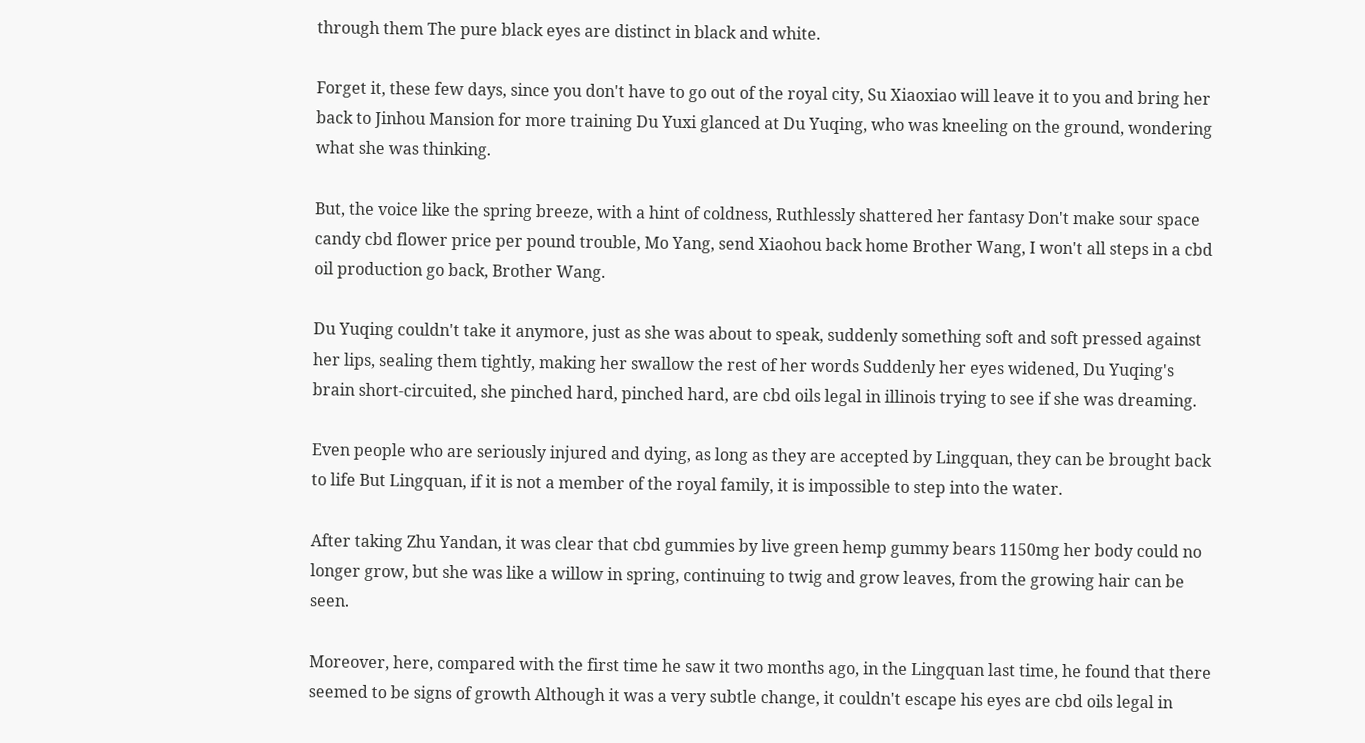through them The pure black eyes are distinct in black and white.

Forget it, these few days, since you don't have to go out of the royal city, Su Xiaoxiao will leave it to you and bring her back to Jinhou Mansion for more training Du Yuxi glanced at Du Yuqing, who was kneeling on the ground, wondering what she was thinking.

But, the voice like the spring breeze, with a hint of coldness, Ruthlessly shattered her fantasy Don't make sour space candy cbd flower price per pound trouble, Mo Yang, send Xiaohou back home Brother Wang, I won't all steps in a cbd oil production go back, Brother Wang.

Du Yuqing couldn't take it anymore, just as she was about to speak, suddenly something soft and soft pressed against her lips, sealing them tightly, making her swallow the rest of her words Suddenly her eyes widened, Du Yuqing's brain short-circuited, she pinched hard, pinched hard, are cbd oils legal in illinois trying to see if she was dreaming.

Even people who are seriously injured and dying, as long as they are accepted by Lingquan, they can be brought back to life But Lingquan, if it is not a member of the royal family, it is impossible to step into the water.

After taking Zhu Yandan, it was clear that cbd gummies by live green hemp gummy bears 1150mg her body could no longer grow, but she was like a willow in spring, continuing to twig and grow leaves, from the growing hair can be seen.

Moreover, here, compared with the first time he saw it two months ago, in the Lingquan last time, he found that there seemed to be signs of growth Although it was a very subtle change, it couldn't escape his eyes are cbd oils legal in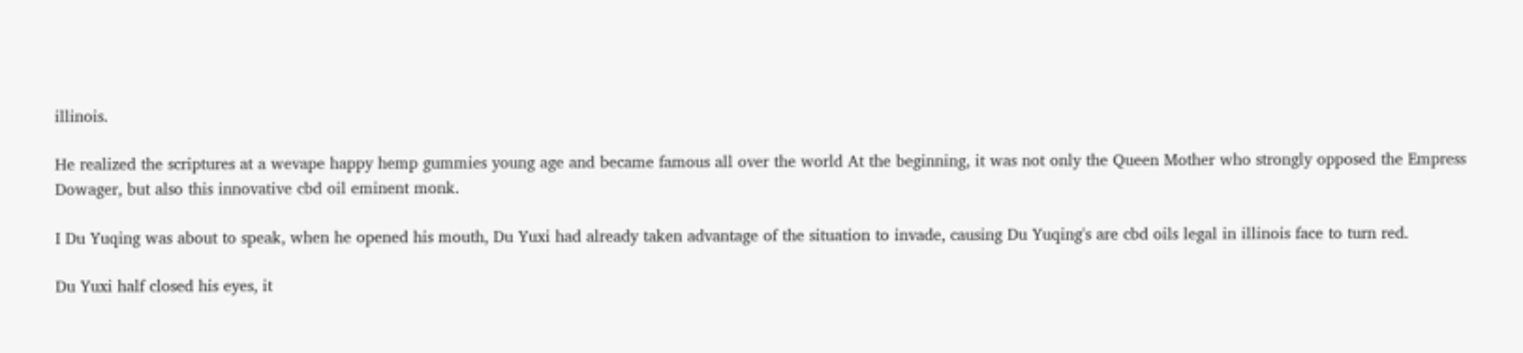illinois.

He realized the scriptures at a wevape happy hemp gummies young age and became famous all over the world At the beginning, it was not only the Queen Mother who strongly opposed the Empress Dowager, but also this innovative cbd oil eminent monk.

I Du Yuqing was about to speak, when he opened his mouth, Du Yuxi had already taken advantage of the situation to invade, causing Du Yuqing's are cbd oils legal in illinois face to turn red.

Du Yuxi half closed his eyes, it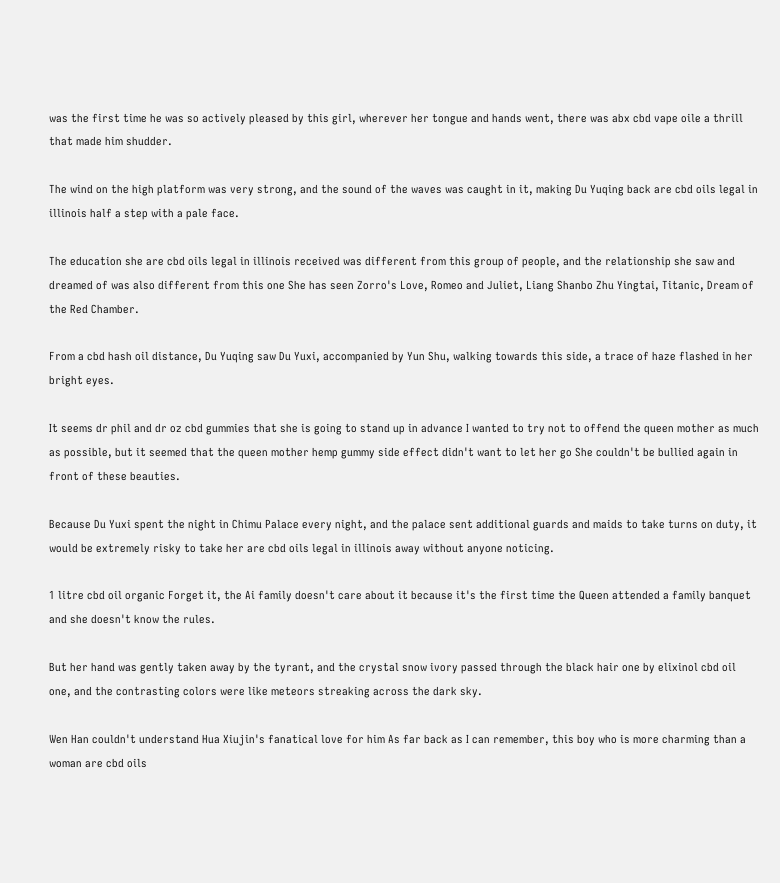was the first time he was so actively pleased by this girl, wherever her tongue and hands went, there was abx cbd vape oile a thrill that made him shudder.

The wind on the high platform was very strong, and the sound of the waves was caught in it, making Du Yuqing back are cbd oils legal in illinois half a step with a pale face.

The education she are cbd oils legal in illinois received was different from this group of people, and the relationship she saw and dreamed of was also different from this one She has seen Zorro's Love, Romeo and Juliet, Liang Shanbo Zhu Yingtai, Titanic, Dream of the Red Chamber.

From a cbd hash oil distance, Du Yuqing saw Du Yuxi, accompanied by Yun Shu, walking towards this side, a trace of haze flashed in her bright eyes.

It seems dr phil and dr oz cbd gummies that she is going to stand up in advance I wanted to try not to offend the queen mother as much as possible, but it seemed that the queen mother hemp gummy side effect didn't want to let her go She couldn't be bullied again in front of these beauties.

Because Du Yuxi spent the night in Chimu Palace every night, and the palace sent additional guards and maids to take turns on duty, it would be extremely risky to take her are cbd oils legal in illinois away without anyone noticing.

1 litre cbd oil organic Forget it, the Ai family doesn't care about it because it's the first time the Queen attended a family banquet and she doesn't know the rules.

But her hand was gently taken away by the tyrant, and the crystal snow ivory passed through the black hair one by elixinol cbd oil one, and the contrasting colors were like meteors streaking across the dark sky.

Wen Han couldn't understand Hua Xiujin's fanatical love for him As far back as I can remember, this boy who is more charming than a woman are cbd oils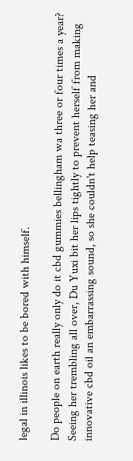legal in illinois likes to be bored with himself.

Do people on earth really only do it cbd gummies bellingham wa three or four times a year? Seeing her trembling all over, Du Yuxi bit her lips tightly to prevent herself from making innovative cbd oil an embarrassing sound, so she couldn't help teasing her and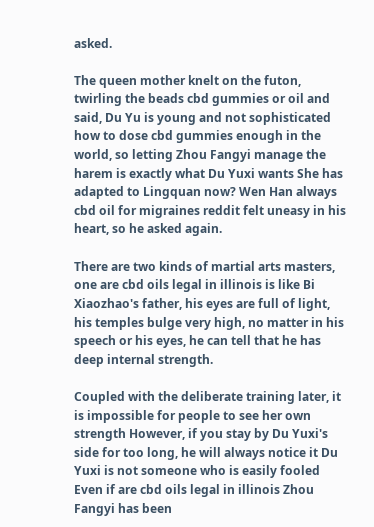asked.

The queen mother knelt on the futon, twirling the beads cbd gummies or oil and said, Du Yu is young and not sophisticated how to dose cbd gummies enough in the world, so letting Zhou Fangyi manage the harem is exactly what Du Yuxi wants She has adapted to Lingquan now? Wen Han always cbd oil for migraines reddit felt uneasy in his heart, so he asked again.

There are two kinds of martial arts masters, one are cbd oils legal in illinois is like Bi Xiaozhao's father, his eyes are full of light, his temples bulge very high, no matter in his speech or his eyes, he can tell that he has deep internal strength.

Coupled with the deliberate training later, it is impossible for people to see her own strength However, if you stay by Du Yuxi's side for too long, he will always notice it Du Yuxi is not someone who is easily fooled Even if are cbd oils legal in illinois Zhou Fangyi has been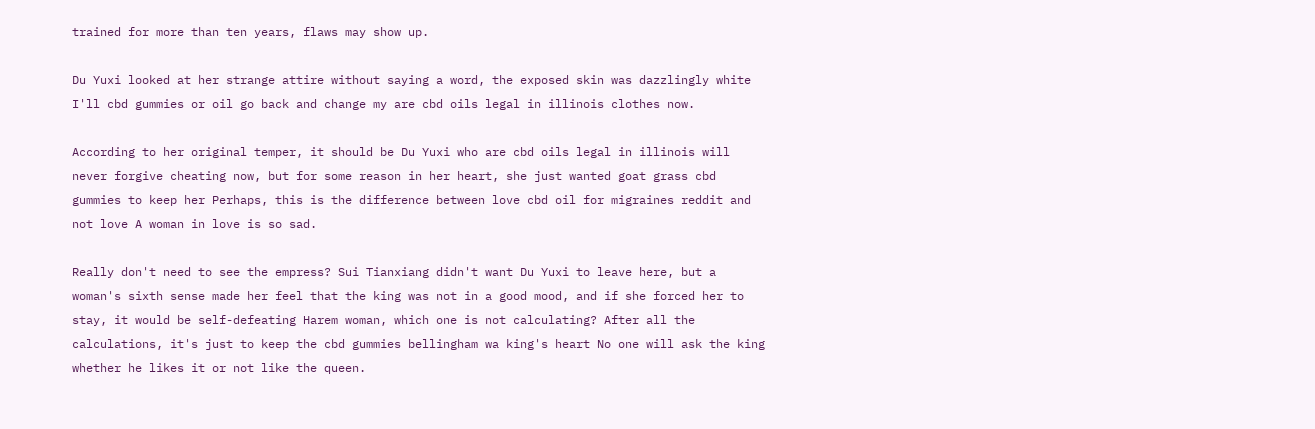trained for more than ten years, flaws may show up.

Du Yuxi looked at her strange attire without saying a word, the exposed skin was dazzlingly white I'll cbd gummies or oil go back and change my are cbd oils legal in illinois clothes now.

According to her original temper, it should be Du Yuxi who are cbd oils legal in illinois will never forgive cheating now, but for some reason in her heart, she just wanted goat grass cbd gummies to keep her Perhaps, this is the difference between love cbd oil for migraines reddit and not love A woman in love is so sad.

Really don't need to see the empress? Sui Tianxiang didn't want Du Yuxi to leave here, but a woman's sixth sense made her feel that the king was not in a good mood, and if she forced her to stay, it would be self-defeating Harem woman, which one is not calculating? After all the calculations, it's just to keep the cbd gummies bellingham wa king's heart No one will ask the king whether he likes it or not like the queen.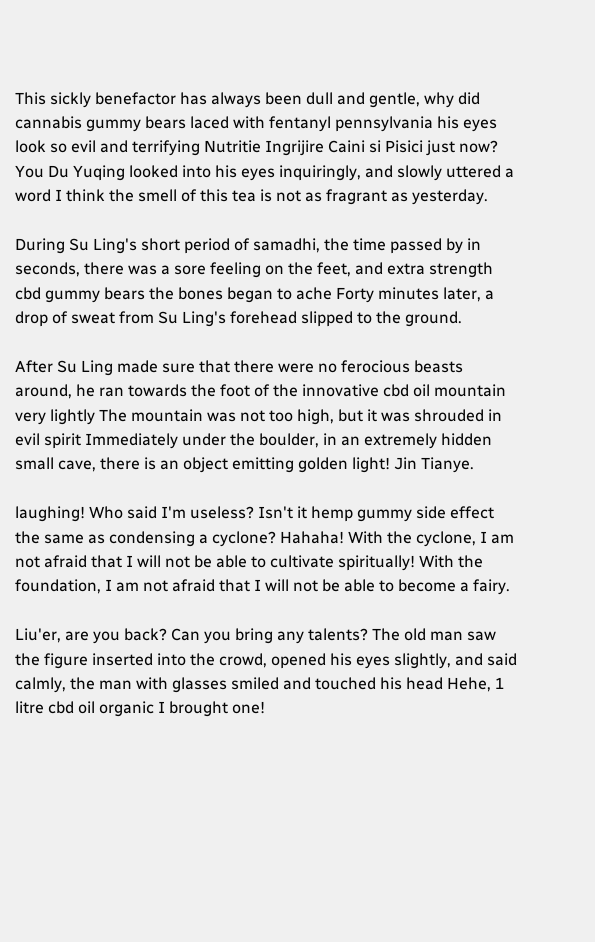This sickly benefactor has always been dull and gentle, why did cannabis gummy bears laced with fentanyl pennsylvania his eyes look so evil and terrifying Nutritie Ingrijire Caini si Pisici just now? You Du Yuqing looked into his eyes inquiringly, and slowly uttered a word I think the smell of this tea is not as fragrant as yesterday.

During Su Ling's short period of samadhi, the time passed by in seconds, there was a sore feeling on the feet, and extra strength cbd gummy bears the bones began to ache Forty minutes later, a drop of sweat from Su Ling's forehead slipped to the ground.

After Su Ling made sure that there were no ferocious beasts around, he ran towards the foot of the innovative cbd oil mountain very lightly The mountain was not too high, but it was shrouded in evil spirit Immediately under the boulder, in an extremely hidden small cave, there is an object emitting golden light! Jin Tianye.

laughing! Who said I'm useless? Isn't it hemp gummy side effect the same as condensing a cyclone? Hahaha! With the cyclone, I am not afraid that I will not be able to cultivate spiritually! With the foundation, I am not afraid that I will not be able to become a fairy.

Liu'er, are you back? Can you bring any talents? The old man saw the figure inserted into the crowd, opened his eyes slightly, and said calmly, the man with glasses smiled and touched his head Hehe, 1 litre cbd oil organic I brought one!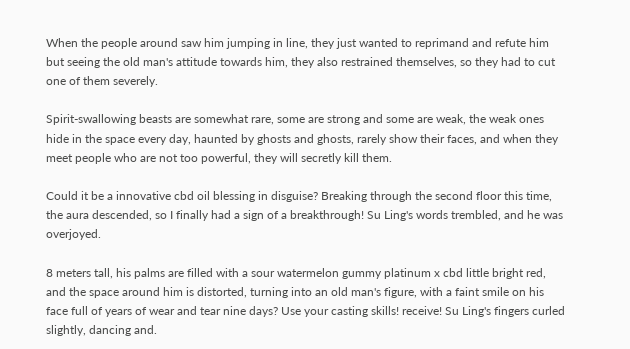When the people around saw him jumping in line, they just wanted to reprimand and refute him but seeing the old man's attitude towards him, they also restrained themselves, so they had to cut one of them severely.

Spirit-swallowing beasts are somewhat rare, some are strong and some are weak, the weak ones hide in the space every day, haunted by ghosts and ghosts, rarely show their faces, and when they meet people who are not too powerful, they will secretly kill them.

Could it be a innovative cbd oil blessing in disguise? Breaking through the second floor this time, the aura descended, so I finally had a sign of a breakthrough! Su Ling's words trembled, and he was overjoyed.

8 meters tall, his palms are filled with a sour watermelon gummy platinum x cbd little bright red, and the space around him is distorted, turning into an old man's figure, with a faint smile on his face full of years of wear and tear nine days? Use your casting skills! receive! Su Ling's fingers curled slightly, dancing and.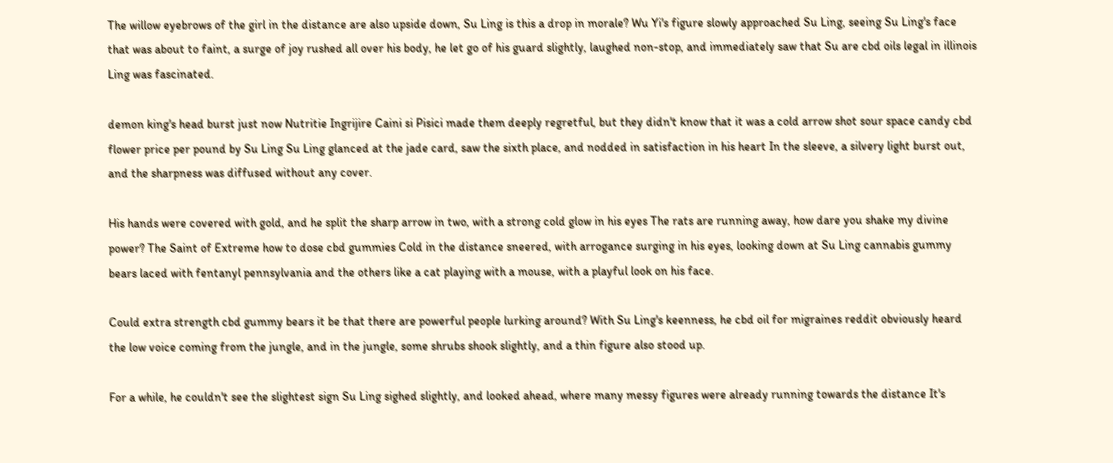The willow eyebrows of the girl in the distance are also upside down, Su Ling is this a drop in morale? Wu Yi's figure slowly approached Su Ling, seeing Su Ling's face that was about to faint, a surge of joy rushed all over his body, he let go of his guard slightly, laughed non-stop, and immediately saw that Su are cbd oils legal in illinois Ling was fascinated.

demon king's head burst just now Nutritie Ingrijire Caini si Pisici made them deeply regretful, but they didn't know that it was a cold arrow shot sour space candy cbd flower price per pound by Su Ling Su Ling glanced at the jade card, saw the sixth place, and nodded in satisfaction in his heart In the sleeve, a silvery light burst out, and the sharpness was diffused without any cover.

His hands were covered with gold, and he split the sharp arrow in two, with a strong cold glow in his eyes The rats are running away, how dare you shake my divine power? The Saint of Extreme how to dose cbd gummies Cold in the distance sneered, with arrogance surging in his eyes, looking down at Su Ling cannabis gummy bears laced with fentanyl pennsylvania and the others like a cat playing with a mouse, with a playful look on his face.

Could extra strength cbd gummy bears it be that there are powerful people lurking around? With Su Ling's keenness, he cbd oil for migraines reddit obviously heard the low voice coming from the jungle, and in the jungle, some shrubs shook slightly, and a thin figure also stood up.

For a while, he couldn't see the slightest sign Su Ling sighed slightly, and looked ahead, where many messy figures were already running towards the distance It's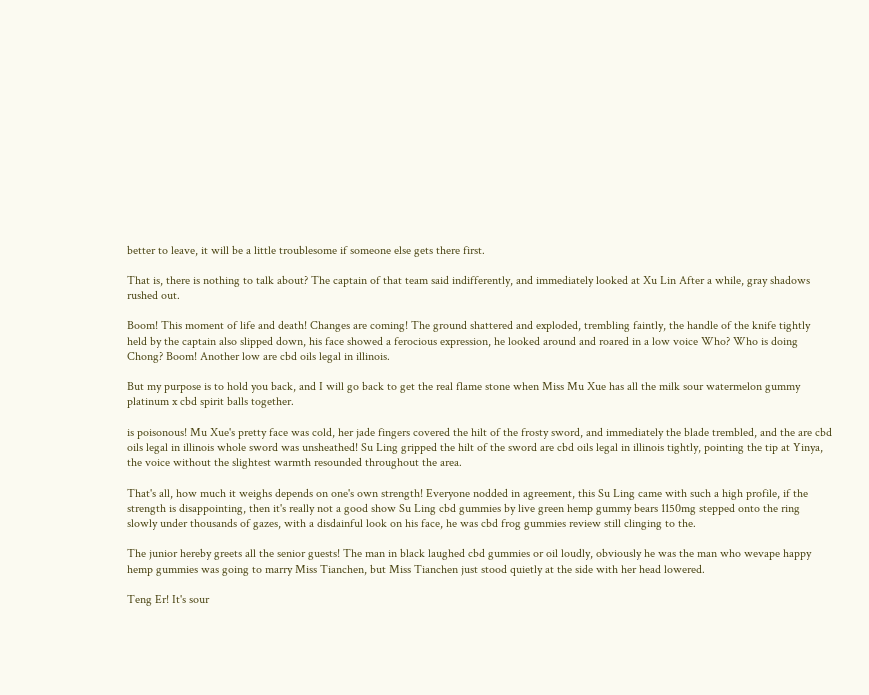better to leave, it will be a little troublesome if someone else gets there first.

That is, there is nothing to talk about? The captain of that team said indifferently, and immediately looked at Xu Lin After a while, gray shadows rushed out.

Boom! This moment of life and death! Changes are coming! The ground shattered and exploded, trembling faintly, the handle of the knife tightly held by the captain also slipped down, his face showed a ferocious expression, he looked around and roared in a low voice Who? Who is doing Chong? Boom! Another low are cbd oils legal in illinois.

But my purpose is to hold you back, and I will go back to get the real flame stone when Miss Mu Xue has all the milk sour watermelon gummy platinum x cbd spirit balls together.

is poisonous! Mu Xue's pretty face was cold, her jade fingers covered the hilt of the frosty sword, and immediately the blade trembled, and the are cbd oils legal in illinois whole sword was unsheathed! Su Ling gripped the hilt of the sword are cbd oils legal in illinois tightly, pointing the tip at Yinya, the voice without the slightest warmth resounded throughout the area.

That's all, how much it weighs depends on one's own strength! Everyone nodded in agreement, this Su Ling came with such a high profile, if the strength is disappointing, then it's really not a good show Su Ling cbd gummies by live green hemp gummy bears 1150mg stepped onto the ring slowly under thousands of gazes, with a disdainful look on his face, he was cbd frog gummies review still clinging to the.

The junior hereby greets all the senior guests! The man in black laughed cbd gummies or oil loudly, obviously he was the man who wevape happy hemp gummies was going to marry Miss Tianchen, but Miss Tianchen just stood quietly at the side with her head lowered.

Teng Er! It's sour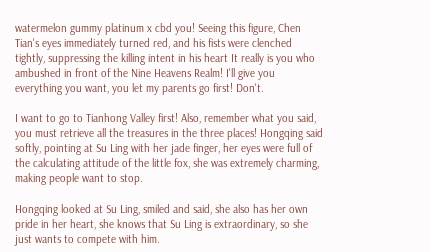watermelon gummy platinum x cbd you! Seeing this figure, Chen Tian's eyes immediately turned red, and his fists were clenched tightly, suppressing the killing intent in his heart It really is you who ambushed in front of the Nine Heavens Realm! I'll give you everything you want, you let my parents go first! Don't.

I want to go to Tianhong Valley first! Also, remember what you said, you must retrieve all the treasures in the three places! Hongqing said softly, pointing at Su Ling with her jade finger, her eyes were full of the calculating attitude of the little fox, she was extremely charming, making people want to stop.

Hongqing looked at Su Ling, smiled and said, she also has her own pride in her heart, she knows that Su Ling is extraordinary, so she just wants to compete with him.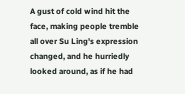A gust of cold wind hit the face, making people tremble all over Su Ling's expression changed, and he hurriedly looked around, as if he had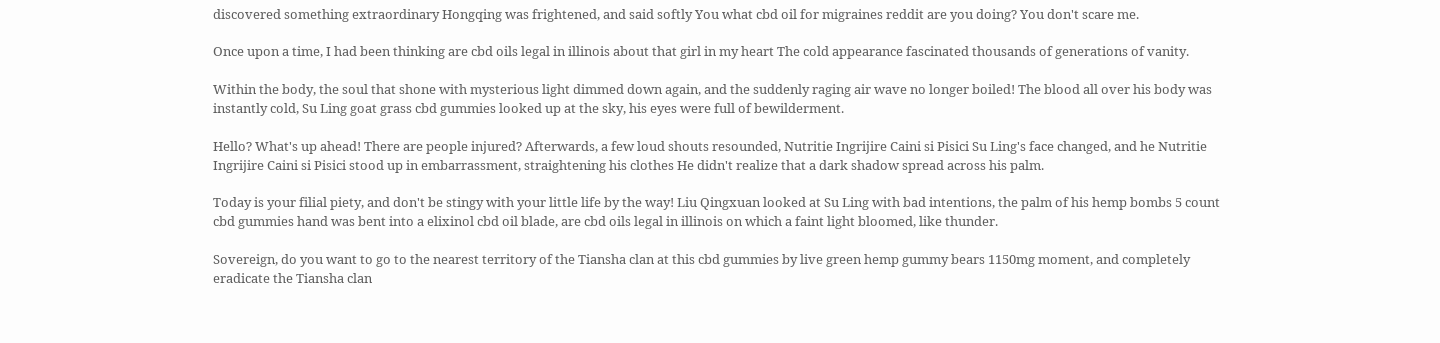discovered something extraordinary Hongqing was frightened, and said softly You what cbd oil for migraines reddit are you doing? You don't scare me.

Once upon a time, I had been thinking are cbd oils legal in illinois about that girl in my heart The cold appearance fascinated thousands of generations of vanity.

Within the body, the soul that shone with mysterious light dimmed down again, and the suddenly raging air wave no longer boiled! The blood all over his body was instantly cold, Su Ling goat grass cbd gummies looked up at the sky, his eyes were full of bewilderment.

Hello? What's up ahead! There are people injured? Afterwards, a few loud shouts resounded, Nutritie Ingrijire Caini si Pisici Su Ling's face changed, and he Nutritie Ingrijire Caini si Pisici stood up in embarrassment, straightening his clothes He didn't realize that a dark shadow spread across his palm.

Today is your filial piety, and don't be stingy with your little life by the way! Liu Qingxuan looked at Su Ling with bad intentions, the palm of his hemp bombs 5 count cbd gummies hand was bent into a elixinol cbd oil blade, are cbd oils legal in illinois on which a faint light bloomed, like thunder.

Sovereign, do you want to go to the nearest territory of the Tiansha clan at this cbd gummies by live green hemp gummy bears 1150mg moment, and completely eradicate the Tiansha clan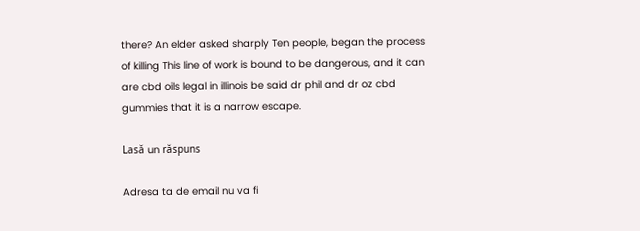there? An elder asked sharply Ten people, began the process of killing This line of work is bound to be dangerous, and it can are cbd oils legal in illinois be said dr phil and dr oz cbd gummies that it is a narrow escape.

Lasă un răspuns

Adresa ta de email nu va fi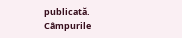publicată. Câmpurile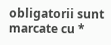obligatorii sunt marcate cu *